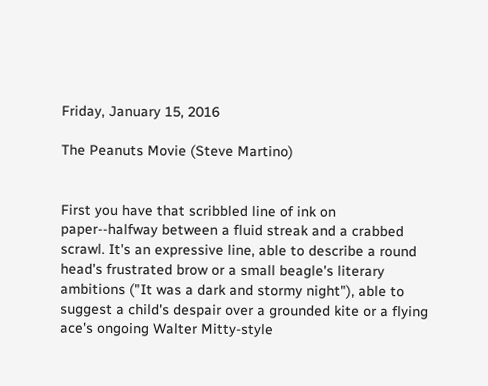Friday, January 15, 2016

The Peanuts Movie (Steve Martino)


First you have that scribbled line of ink on paper--halfway between a fluid streak and a crabbed scrawl. It's an expressive line, able to describe a round head's frustrated brow or a small beagle's literary ambitions ("It was a dark and stormy night"), able to suggest a child's despair over a grounded kite or a flying ace's ongoing Walter Mitty-style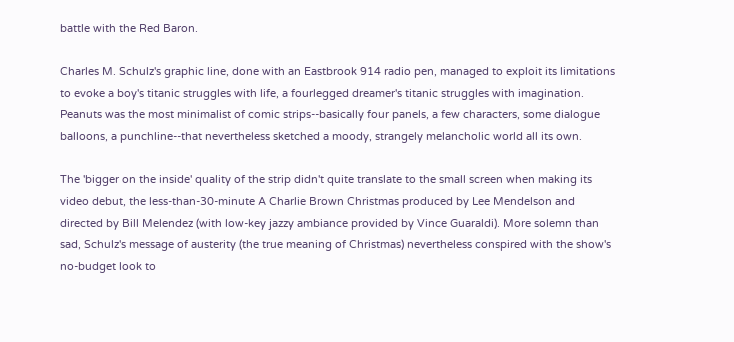battle with the Red Baron.

Charles M. Schulz's graphic line, done with an Eastbrook 914 radio pen, managed to exploit its limitations to evoke a boy's titanic struggles with life, a fourlegged dreamer's titanic struggles with imagination. Peanuts was the most minimalist of comic strips--basically four panels, a few characters, some dialogue balloons, a punchline--that nevertheless sketched a moody, strangely melancholic world all its own.

The 'bigger on the inside' quality of the strip didn't quite translate to the small screen when making its video debut, the less-than-30-minute A Charlie Brown Christmas produced by Lee Mendelson and directed by Bill Melendez (with low-key jazzy ambiance provided by Vince Guaraldi). More solemn than sad, Schulz's message of austerity (the true meaning of Christmas) nevertheless conspired with the show's no-budget look to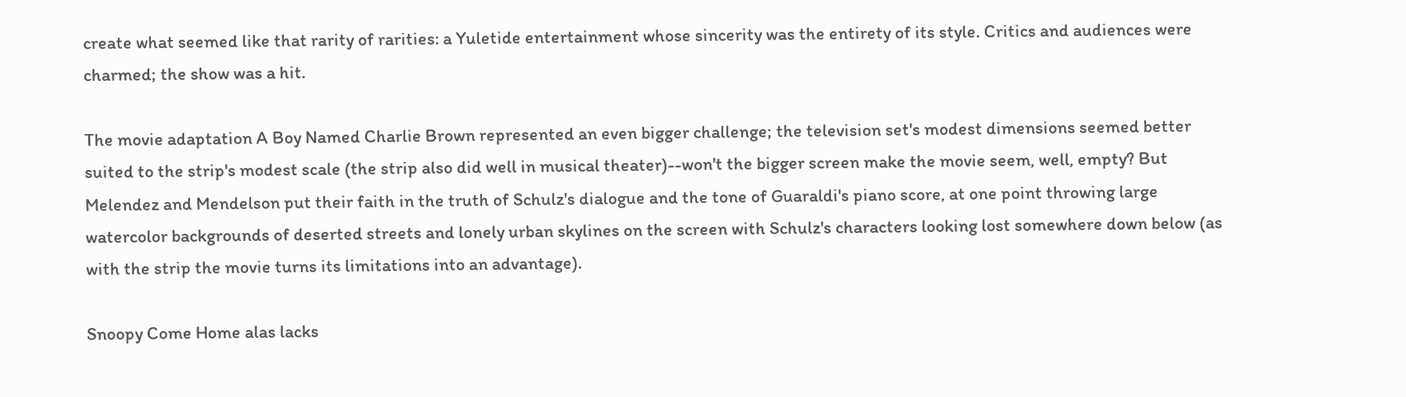create what seemed like that rarity of rarities: a Yuletide entertainment whose sincerity was the entirety of its style. Critics and audiences were charmed; the show was a hit.

The movie adaptation A Boy Named Charlie Brown represented an even bigger challenge; the television set's modest dimensions seemed better suited to the strip's modest scale (the strip also did well in musical theater)--won't the bigger screen make the movie seem, well, empty? But Melendez and Mendelson put their faith in the truth of Schulz's dialogue and the tone of Guaraldi's piano score, at one point throwing large watercolor backgrounds of deserted streets and lonely urban skylines on the screen with Schulz's characters looking lost somewhere down below (as with the strip the movie turns its limitations into an advantage).

Snoopy Come Home alas lacks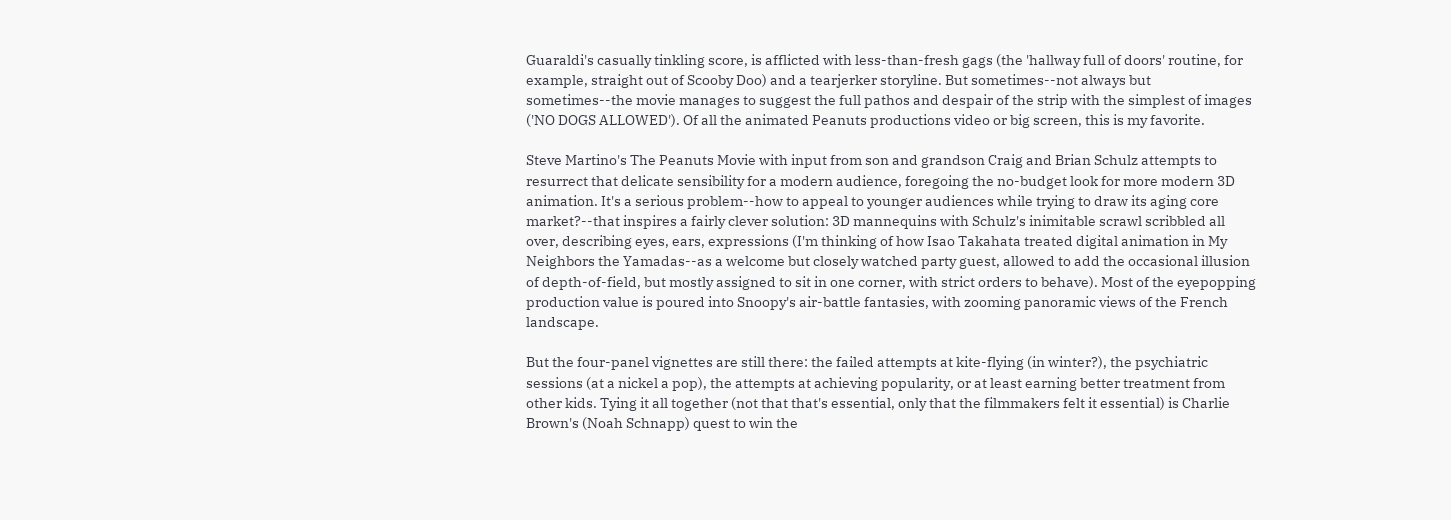Guaraldi's casually tinkling score, is afflicted with less-than-fresh gags (the 'hallway full of doors' routine, for example, straight out of Scooby Doo) and a tearjerker storyline. But sometimes--not always but sometimes--the movie manages to suggest the full pathos and despair of the strip with the simplest of images ('NO DOGS ALLOWED'). Of all the animated Peanuts productions video or big screen, this is my favorite.

Steve Martino's The Peanuts Movie with input from son and grandson Craig and Brian Schulz attempts to resurrect that delicate sensibility for a modern audience, foregoing the no-budget look for more modern 3D animation. It's a serious problem--how to appeal to younger audiences while trying to draw its aging core market?--that inspires a fairly clever solution: 3D mannequins with Schulz's inimitable scrawl scribbled all over, describing eyes, ears, expressions (I'm thinking of how Isao Takahata treated digital animation in My Neighbors the Yamadas--as a welcome but closely watched party guest, allowed to add the occasional illusion of depth-of-field, but mostly assigned to sit in one corner, with strict orders to behave). Most of the eyepopping production value is poured into Snoopy's air-battle fantasies, with zooming panoramic views of the French landscape.

But the four-panel vignettes are still there: the failed attempts at kite-flying (in winter?), the psychiatric sessions (at a nickel a pop), the attempts at achieving popularity, or at least earning better treatment from other kids. Tying it all together (not that that's essential, only that the filmmakers felt it essential) is Charlie Brown's (Noah Schnapp) quest to win the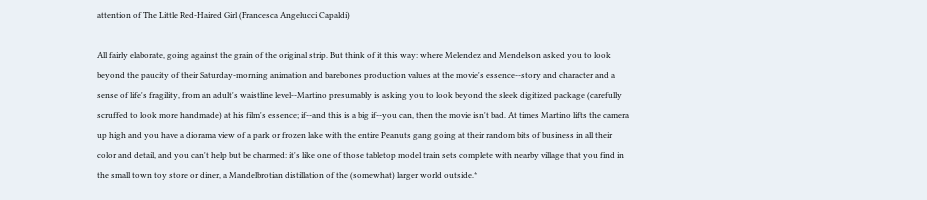attention of The Little Red-Haired Girl (Francesca Angelucci Capaldi)

All fairly elaborate, going against the grain of the original strip. But think of it this way: where Melendez and Mendelson asked you to look beyond the paucity of their Saturday-morning animation and barebones production values at the movie's essence--story and character and a sense of life's fragility, from an adult's waistline level--Martino presumably is asking you to look beyond the sleek digitized package (carefully scruffed to look more handmade) at his film's essence; if--and this is a big if--you can, then the movie isn't bad. At times Martino lifts the camera up high and you have a diorama view of a park or frozen lake with the entire Peanuts gang going at their random bits of business in all their color and detail, and you can't help but be charmed: it's like one of those tabletop model train sets complete with nearby village that you find in the small town toy store or diner, a Mandelbrotian distillation of the (somewhat) larger world outside.*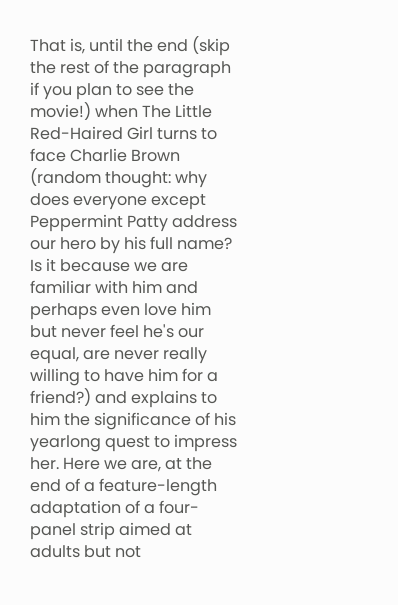That is, until the end (skip the rest of the paragraph if you plan to see the movie!) when The Little Red-Haired Girl turns to face Charlie Brown (random thought: why does everyone except Peppermint Patty address our hero by his full name? Is it because we are familiar with him and perhaps even love him but never feel he's our equal, are never really willing to have him for a friend?) and explains to him the significance of his yearlong quest to impress her. Here we are, at the end of a feature-length adaptation of a four-panel strip aimed at adults but not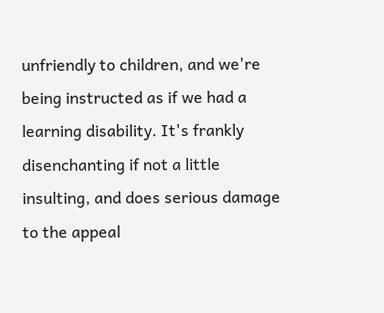unfriendly to children, and we're being instructed as if we had a learning disability. It's frankly disenchanting if not a little insulting, and does serious damage to the appeal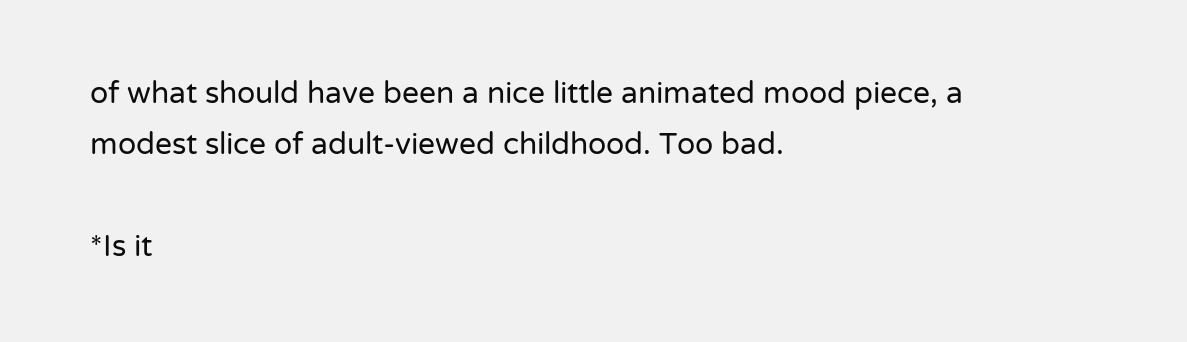of what should have been a nice little animated mood piece, a modest slice of adult-viewed childhood. Too bad.

*Is it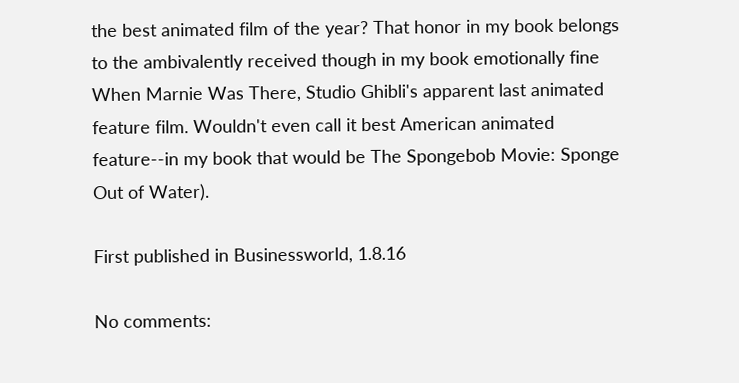the best animated film of the year? That honor in my book belongs to the ambivalently received though in my book emotionally fine When Marnie Was There, Studio Ghibli's apparent last animated feature film. Wouldn't even call it best American animated feature--in my book that would be The Spongebob Movie: Sponge Out of Water).

First published in Businessworld, 1.8.16

No comments: